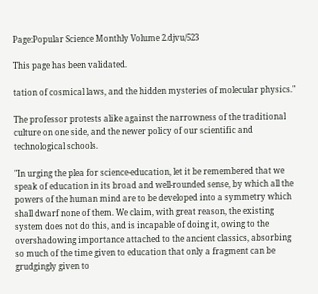Page:Popular Science Monthly Volume 2.djvu/523

This page has been validated.

tation of cosmical laws, and the hidden mysteries of molecular physics."

The professor protests alike against the narrowness of the traditional culture on one side, and the newer policy of our scientific and technological schools.

"In urging the plea for science-education, let it be remembered that we speak of education in its broad and well-rounded sense, by which all the powers of the human mind are to be developed into a symmetry which shall dwarf none of them. We claim, with great reason, the existing system does not do this, and is incapable of doing it, owing to the overshadowing importance attached to the ancient classics, absorbing so much of the time given to education that only a fragment can be grudgingly given to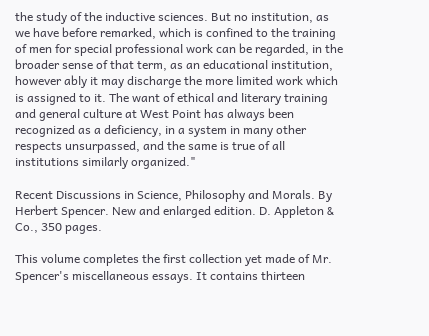the study of the inductive sciences. But no institution, as we have before remarked, which is confined to the training of men for special professional work can be regarded, in the broader sense of that term, as an educational institution, however ably it may discharge the more limited work which is assigned to it. The want of ethical and literary training and general culture at West Point has always been recognized as a deficiency, in a system in many other respects unsurpassed, and the same is true of all institutions similarly organized."

Recent Discussions in Science, Philosophy and Morals. By Herbert Spencer. New and enlarged edition. D. Appleton & Co., 350 pages.

This volume completes the first collection yet made of Mr. Spencer's miscellaneous essays. It contains thirteen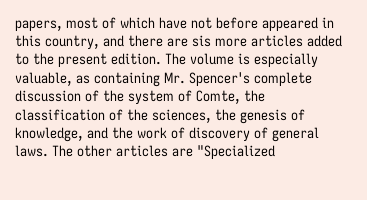papers, most of which have not before appeared in this country, and there are sis more articles added to the present edition. The volume is especially valuable, as containing Mr. Spencer's complete discussion of the system of Comte, the classification of the sciences, the genesis of knowledge, and the work of discovery of general laws. The other articles are "Specialized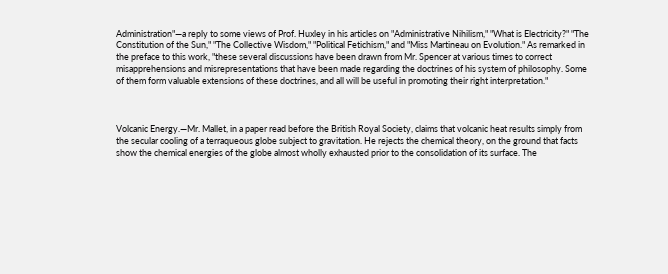Administration"—a reply to some views of Prof. Huxley in his articles on "Administrative Nihilism," "What is Electricity?" "The Constitution of the Sun," "The Collective Wisdom," "Political Fetichism," and "Miss Martineau on Evolution." As remarked in the preface to this work, "these several discussions have been drawn from Mr. Spencer at various times to correct misapprehensions and misrepresentations that have been made regarding the doctrines of his system of philosophy. Some of them form valuable extensions of these doctrines, and all will be useful in promoting their right interpretation."



Volcanic Energy.—Mr. Mallet, in a paper read before the British Royal Society, claims that volcanic heat results simply from the secular cooling of a terraqueous globe subject to gravitation. He rejects the chemical theory, on the ground that facts show the chemical energies of the globe almost wholly exhausted prior to the consolidation of its surface. The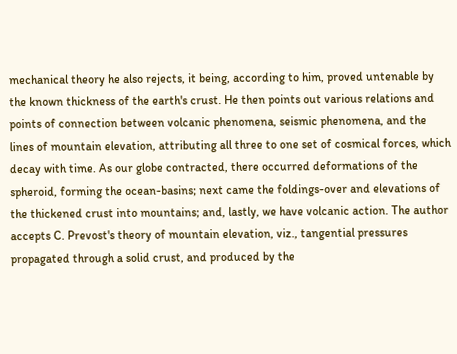mechanical theory he also rejects, it being, according to him, proved untenable by the known thickness of the earth's crust. He then points out various relations and points of connection between volcanic phenomena, seismic phenomena, and the lines of mountain elevation, attributing all three to one set of cosmical forces, which decay with time. As our globe contracted, there occurred deformations of the spheroid, forming the ocean-basins; next came the foldings-over and elevations of the thickened crust into mountains; and, lastly, we have volcanic action. The author accepts C. Prevost's theory of mountain elevation, viz., tangential pressures propagated through a solid crust, and produced by the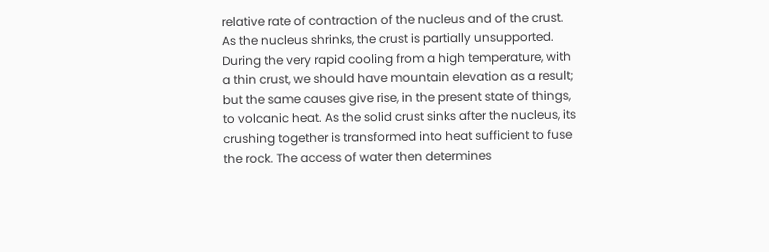relative rate of contraction of the nucleus and of the crust. As the nucleus shrinks, the crust is partially unsupported. During the very rapid cooling from a high temperature, with a thin crust, we should have mountain elevation as a result; but the same causes give rise, in the present state of things, to volcanic heat. As the solid crust sinks after the nucleus, its crushing together is transformed into heat sufficient to fuse the rock. The access of water then determines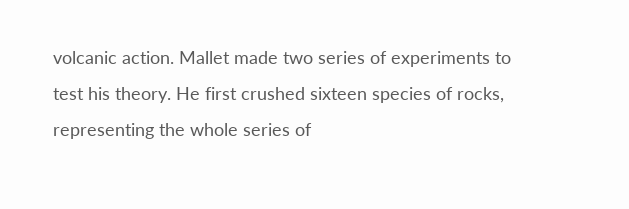volcanic action. Mallet made two series of experiments to test his theory. He first crushed sixteen species of rocks, representing the whole series of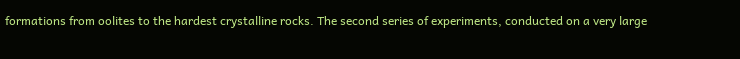formations from oolites to the hardest crystalline rocks. The second series of experiments, conducted on a very large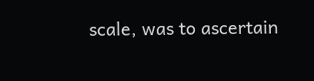scale, was to ascertain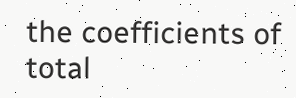the coefficients of total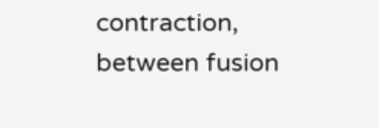contraction, between fusion